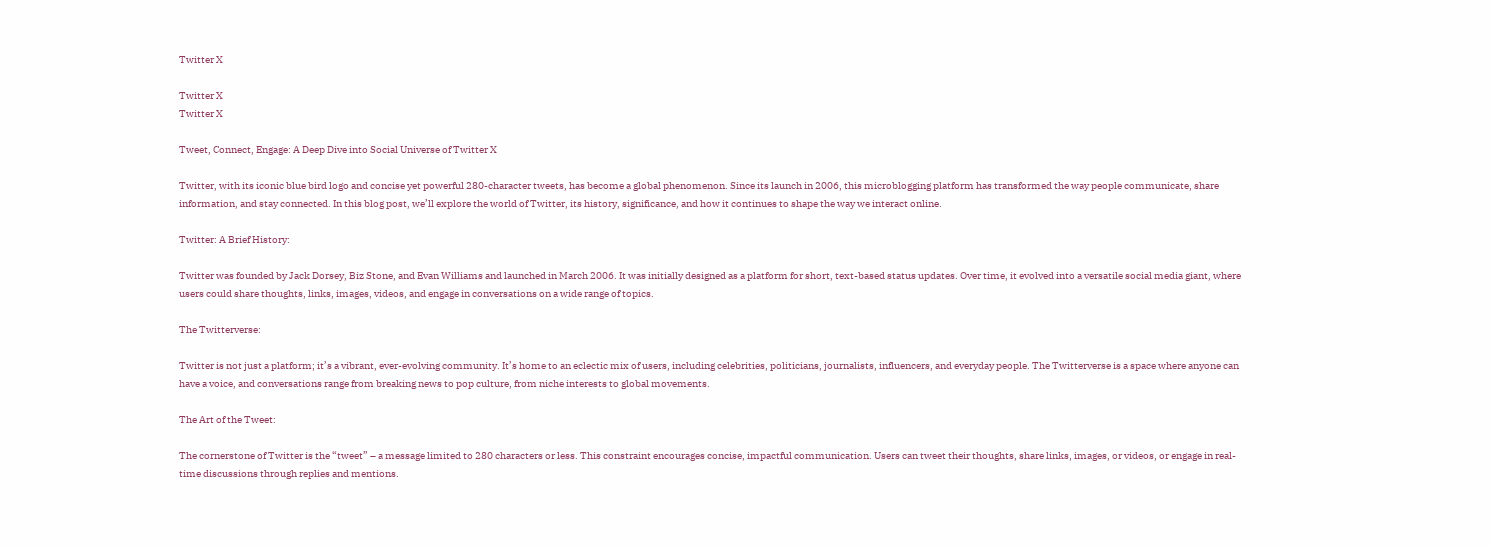Twitter X

Twitter X
Twitter X

Tweet, Connect, Engage: A Deep Dive into Social Universe of Twitter X

Twitter, with its iconic blue bird logo and concise yet powerful 280-character tweets, has become a global phenomenon. Since its launch in 2006, this microblogging platform has transformed the way people communicate, share information, and stay connected. In this blog post, we’ll explore the world of Twitter, its history, significance, and how it continues to shape the way we interact online.

Twitter: A Brief History:

Twitter was founded by Jack Dorsey, Biz Stone, and Evan Williams and launched in March 2006. It was initially designed as a platform for short, text-based status updates. Over time, it evolved into a versatile social media giant, where users could share thoughts, links, images, videos, and engage in conversations on a wide range of topics.

The Twitterverse:

Twitter is not just a platform; it’s a vibrant, ever-evolving community. It’s home to an eclectic mix of users, including celebrities, politicians, journalists, influencers, and everyday people. The Twitterverse is a space where anyone can have a voice, and conversations range from breaking news to pop culture, from niche interests to global movements.

The Art of the Tweet:

The cornerstone of Twitter is the “tweet” – a message limited to 280 characters or less. This constraint encourages concise, impactful communication. Users can tweet their thoughts, share links, images, or videos, or engage in real-time discussions through replies and mentions.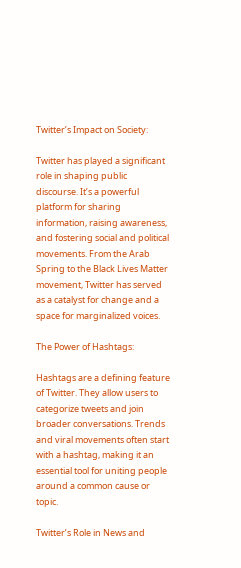Twitter’s Impact on Society:

Twitter has played a significant role in shaping public discourse. It’s a powerful platform for sharing information, raising awareness, and fostering social and political movements. From the Arab Spring to the Black Lives Matter movement, Twitter has served as a catalyst for change and a space for marginalized voices.

The Power of Hashtags:

Hashtags are a defining feature of Twitter. They allow users to categorize tweets and join broader conversations. Trends and viral movements often start with a hashtag, making it an essential tool for uniting people around a common cause or topic.

Twitter’s Role in News and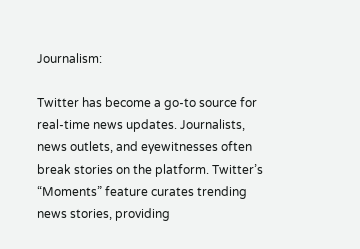Journalism:

Twitter has become a go-to source for real-time news updates. Journalists, news outlets, and eyewitnesses often break stories on the platform. Twitter’s “Moments” feature curates trending news stories, providing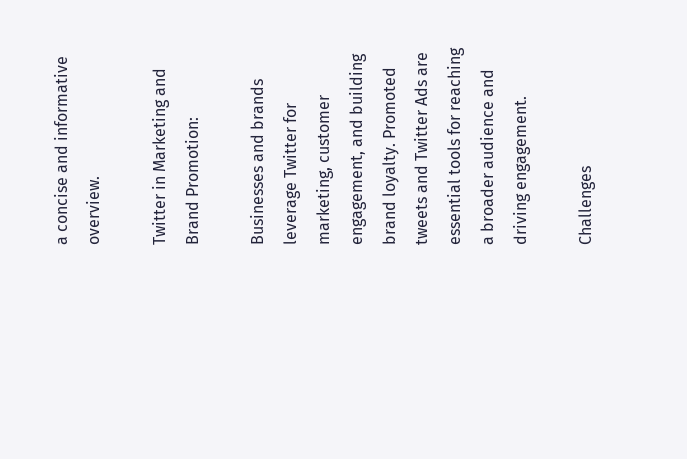a concise and informative overview.

Twitter in Marketing and Brand Promotion:

Businesses and brands leverage Twitter for marketing, customer engagement, and building brand loyalty. Promoted tweets and Twitter Ads are essential tools for reaching a broader audience and driving engagement.

Challenges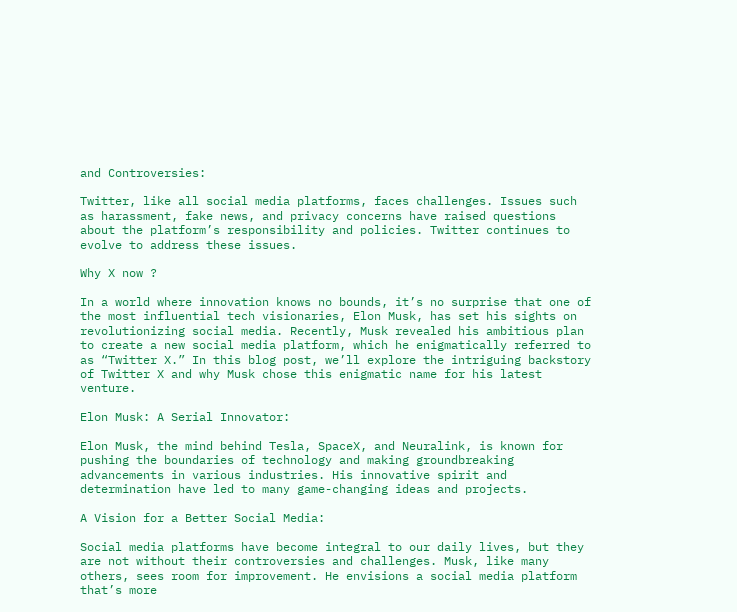and Controversies:

Twitter, like all social media platforms, faces challenges. Issues such as harassment, fake news, and privacy concerns have raised questions about the platform’s responsibility and policies. Twitter continues to evolve to address these issues.

Why X now ?

In a world where innovation knows no bounds, it’s no surprise that one of the most influential tech visionaries, Elon Musk, has set his sights on revolutionizing social media. Recently, Musk revealed his ambitious plan to create a new social media platform, which he enigmatically referred to as “Twitter X.” In this blog post, we’ll explore the intriguing backstory of Twitter X and why Musk chose this enigmatic name for his latest venture.

Elon Musk: A Serial Innovator:

Elon Musk, the mind behind Tesla, SpaceX, and Neuralink, is known for pushing the boundaries of technology and making groundbreaking advancements in various industries. His innovative spirit and determination have led to many game-changing ideas and projects.

A Vision for a Better Social Media:

Social media platforms have become integral to our daily lives, but they are not without their controversies and challenges. Musk, like many others, sees room for improvement. He envisions a social media platform that’s more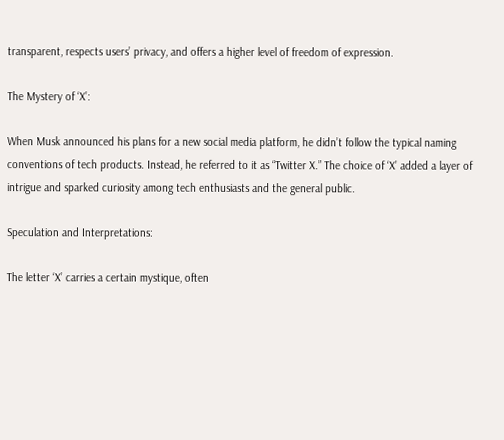transparent, respects users’ privacy, and offers a higher level of freedom of expression.

The Mystery of ‘X’:

When Musk announced his plans for a new social media platform, he didn’t follow the typical naming conventions of tech products. Instead, he referred to it as “Twitter X.” The choice of ‘X’ added a layer of intrigue and sparked curiosity among tech enthusiasts and the general public.

Speculation and Interpretations:

The letter ‘X’ carries a certain mystique, often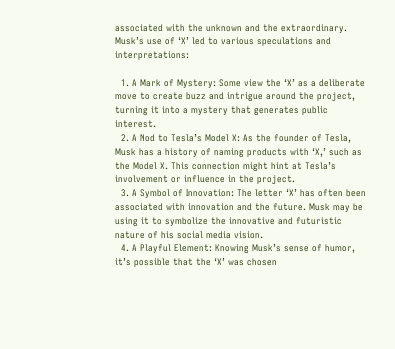associated with the unknown and the extraordinary. Musk’s use of ‘X’ led to various speculations and interpretations:

  1. A Mark of Mystery: Some view the ‘X’ as a deliberate move to create buzz and intrigue around the project, turning it into a mystery that generates public interest.
  2. A Nod to Tesla’s Model X: As the founder of Tesla, Musk has a history of naming products with ‘X,’ such as the Model X. This connection might hint at Tesla’s involvement or influence in the project.
  3. A Symbol of Innovation: The letter ‘X’ has often been associated with innovation and the future. Musk may be using it to symbolize the innovative and futuristic nature of his social media vision.
  4. A Playful Element: Knowing Musk’s sense of humor, it’s possible that the ‘X’ was chosen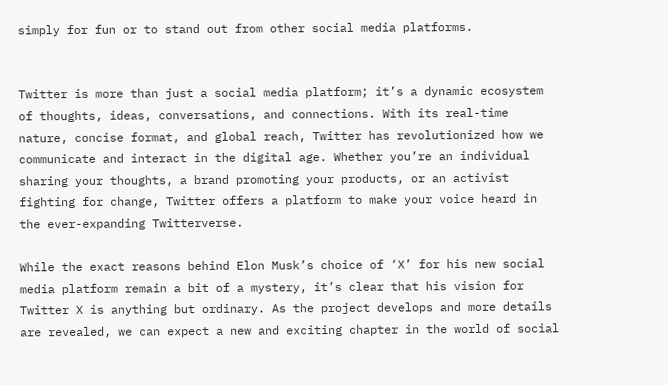simply for fun or to stand out from other social media platforms.


Twitter is more than just a social media platform; it’s a dynamic ecosystem of thoughts, ideas, conversations, and connections. With its real-time nature, concise format, and global reach, Twitter has revolutionized how we communicate and interact in the digital age. Whether you’re an individual sharing your thoughts, a brand promoting your products, or an activist fighting for change, Twitter offers a platform to make your voice heard in the ever-expanding Twitterverse.

While the exact reasons behind Elon Musk’s choice of ‘X’ for his new social media platform remain a bit of a mystery, it’s clear that his vision for Twitter X is anything but ordinary. As the project develops and more details are revealed, we can expect a new and exciting chapter in the world of social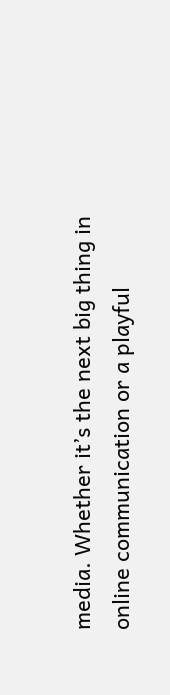media. Whether it’s the next big thing in online communication or a playful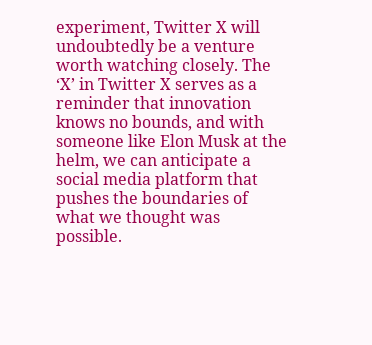experiment, Twitter X will undoubtedly be a venture worth watching closely. The ‘X’ in Twitter X serves as a reminder that innovation knows no bounds, and with someone like Elon Musk at the helm, we can anticipate a social media platform that pushes the boundaries of what we thought was possible.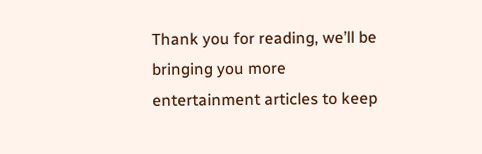Thank you for reading, we’ll be bringing you more entertainment articles to keep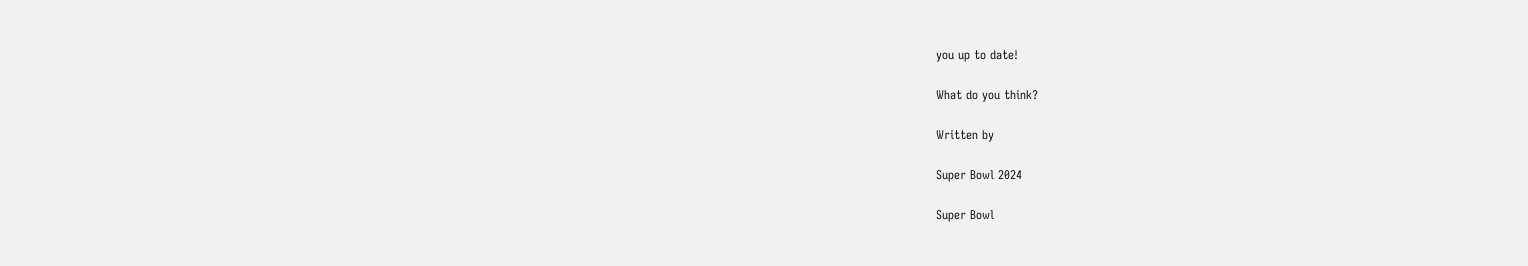you up to date!

What do you think?

Written by

Super Bowl 2024

Super Bowl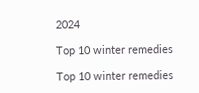2024

Top 10 winter remedies

Top 10 winter remedies